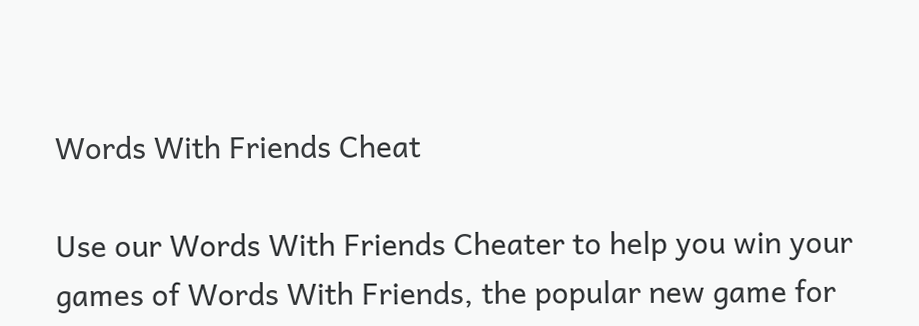Words With Friends Cheat

Use our Words With Friends Cheater to help you win your games of Words With Friends, the popular new game for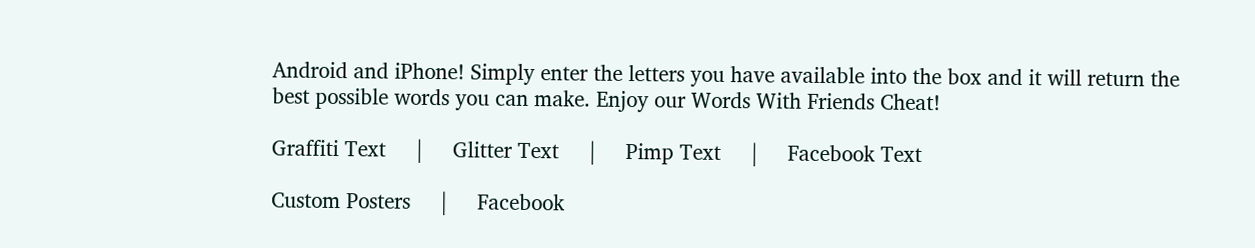Android and iPhone! Simply enter the letters you have available into the box and it will return the best possible words you can make. Enjoy our Words With Friends Cheat!

Graffiti Text     |     Glitter Text     |     Pimp Text     |     Facebook Text

Custom Posters     |     Facebook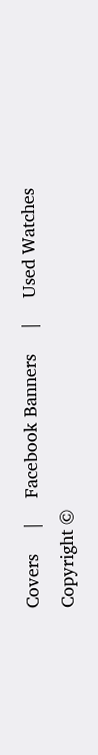Covers     |     Facebook Banners     |     Used Watches
Copyright ©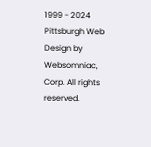1999 - 2024 Pittsburgh Web Design by Websomniac, Corp. All rights reserved.